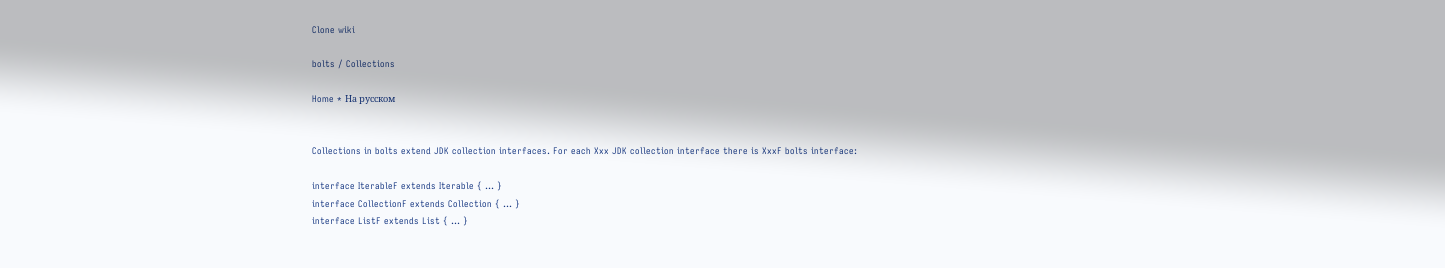Clone wiki

bolts / Collections

Home * На русском


Collections in bolts extend JDK collection interfaces. For each Xxx JDK collection interface there is XxxF bolts interface:

interface IterableF extends Iterable { ... }
interface CollectionF extends Collection { ... }
interface ListF extends List { ... }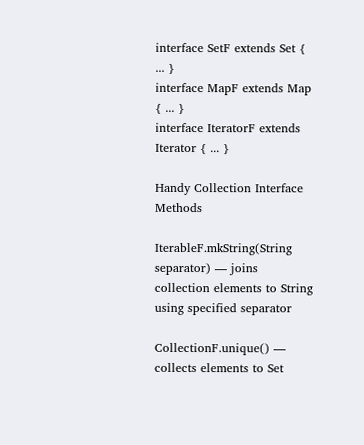interface SetF extends Set { ... }
interface MapF extends Map { ... }
interface IteratorF extends Iterator { ... }

Handy Collection Interface Methods

IterableF.mkString(String separator) — joins collection elements to String using specified separator

CollectionF.unique() — collects elements to Set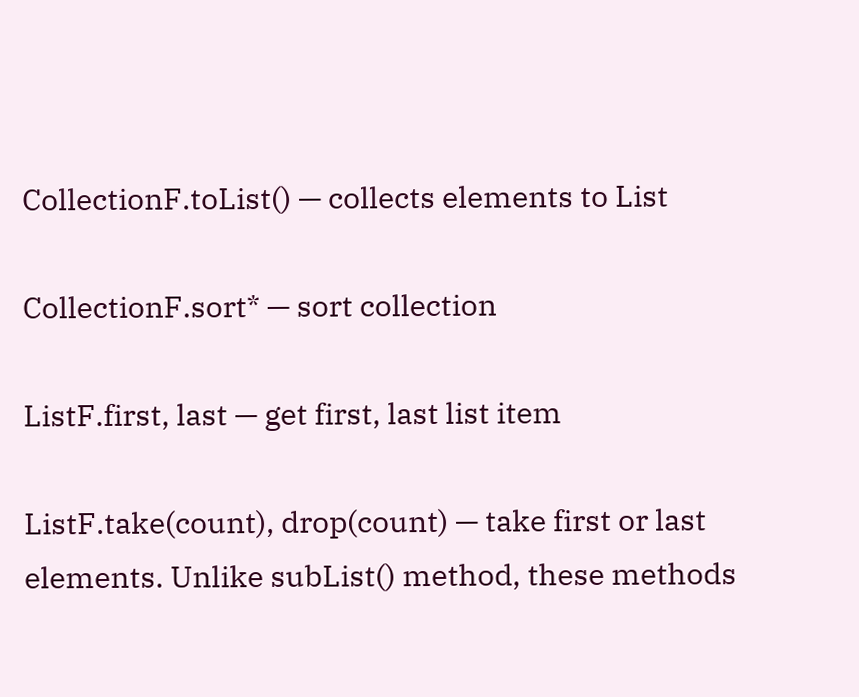CollectionF.toList() — collects elements to List

CollectionF.sort* — sort collection

ListF.first, last — get first, last list item

ListF.take(count), drop(count) — take first or last elements. Unlike subList() method, these methods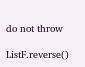do not throw

ListF.reverse()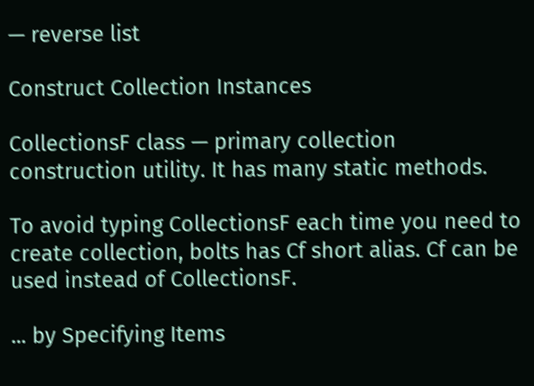— reverse list

Construct Collection Instances

CollectionsF class — primary collection construction utility. It has many static methods.

To avoid typing CollectionsF each time you need to create collection, bolts has Cf short alias. Cf can be used instead of CollectionsF.

... by Specifying Items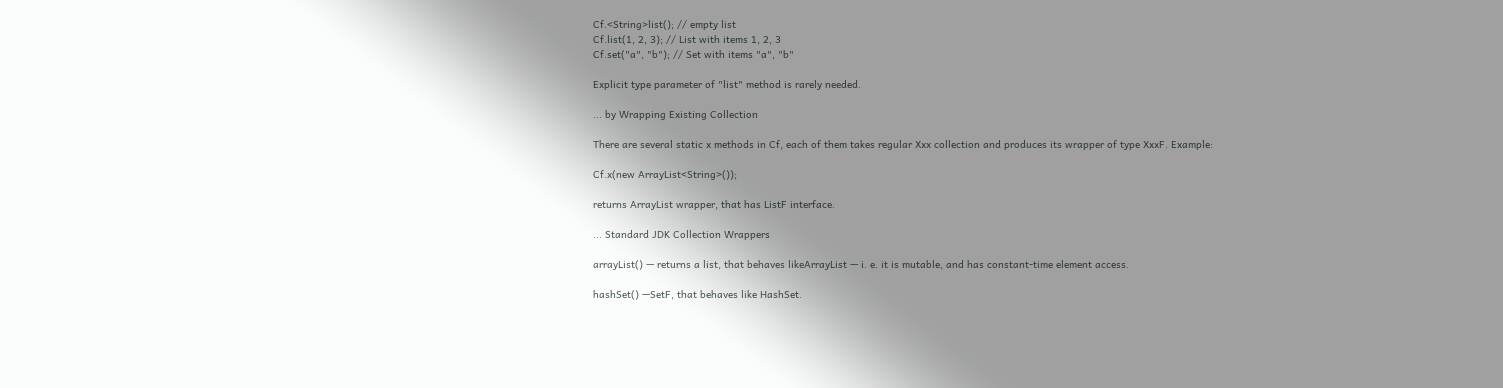Cf.<String>list(); // empty list
Cf.list(1, 2, 3); // List with items 1, 2, 3
Cf.set("a", "b"); // Set with items "a", "b"

Explicit type parameter of "list" method is rarely needed.

... by Wrapping Existing Collection

There are several static x methods in Cf, each of them takes regular Xxx collection and produces its wrapper of type XxxF. Example:

Cf.x(new ArrayList<String>());

returns ArrayList wrapper, that has ListF interface.

... Standard JDK Collection Wrappers

arrayList() — returns a list, that behaves likeArrayList — i. e. it is mutable, and has constant-time element access.

hashSet() —SetF, that behaves like HashSet.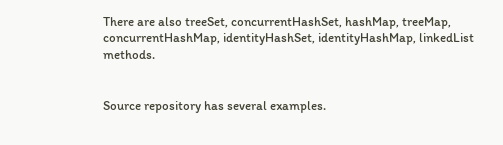There are also treeSet, concurrentHashSet, hashMap, treeMap, concurrentHashMap, identityHashSet, identityHashMap, linkedList methods.


Source repository has several examples.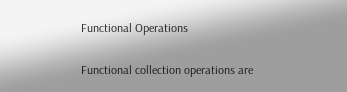Functional Operations

Functional collection operations are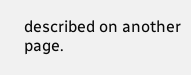described on another page.